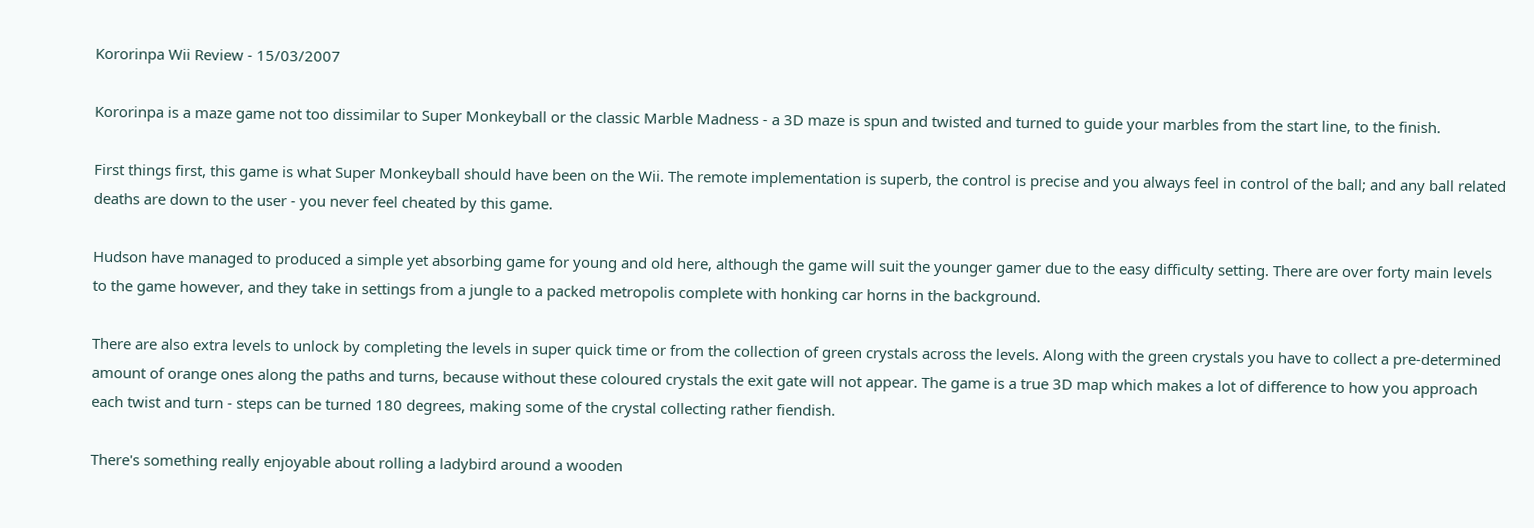Kororinpa Wii Review - 15/03/2007

Kororinpa is a maze game not too dissimilar to Super Monkeyball or the classic Marble Madness - a 3D maze is spun and twisted and turned to guide your marbles from the start line, to the finish.

First things first, this game is what Super Monkeyball should have been on the Wii. The remote implementation is superb, the control is precise and you always feel in control of the ball; and any ball related deaths are down to the user - you never feel cheated by this game.

Hudson have managed to produced a simple yet absorbing game for young and old here, although the game will suit the younger gamer due to the easy difficulty setting. There are over forty main levels to the game however, and they take in settings from a jungle to a packed metropolis complete with honking car horns in the background.

There are also extra levels to unlock by completing the levels in super quick time or from the collection of green crystals across the levels. Along with the green crystals you have to collect a pre-determined amount of orange ones along the paths and turns, because without these coloured crystals the exit gate will not appear. The game is a true 3D map which makes a lot of difference to how you approach each twist and turn - steps can be turned 180 degrees, making some of the crystal collecting rather fiendish.

There's something really enjoyable about rolling a ladybird around a wooden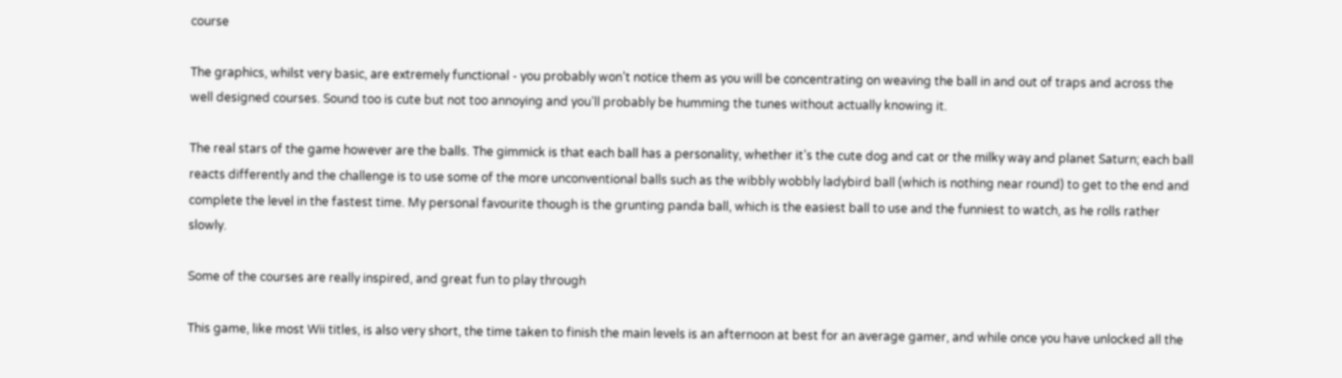course

The graphics, whilst very basic, are extremely functional - you probably won’t notice them as you will be concentrating on weaving the ball in and out of traps and across the well designed courses. Sound too is cute but not too annoying and you’ll probably be humming the tunes without actually knowing it.

The real stars of the game however are the balls. The gimmick is that each ball has a personality, whether it’s the cute dog and cat or the milky way and planet Saturn; each ball reacts differently and the challenge is to use some of the more unconventional balls such as the wibbly wobbly ladybird ball (which is nothing near round) to get to the end and complete the level in the fastest time. My personal favourite though is the grunting panda ball, which is the easiest ball to use and the funniest to watch, as he rolls rather slowly.

Some of the courses are really inspired, and great fun to play through

This game, like most Wii titles, is also very short, the time taken to finish the main levels is an afternoon at best for an average gamer, and while once you have unlocked all the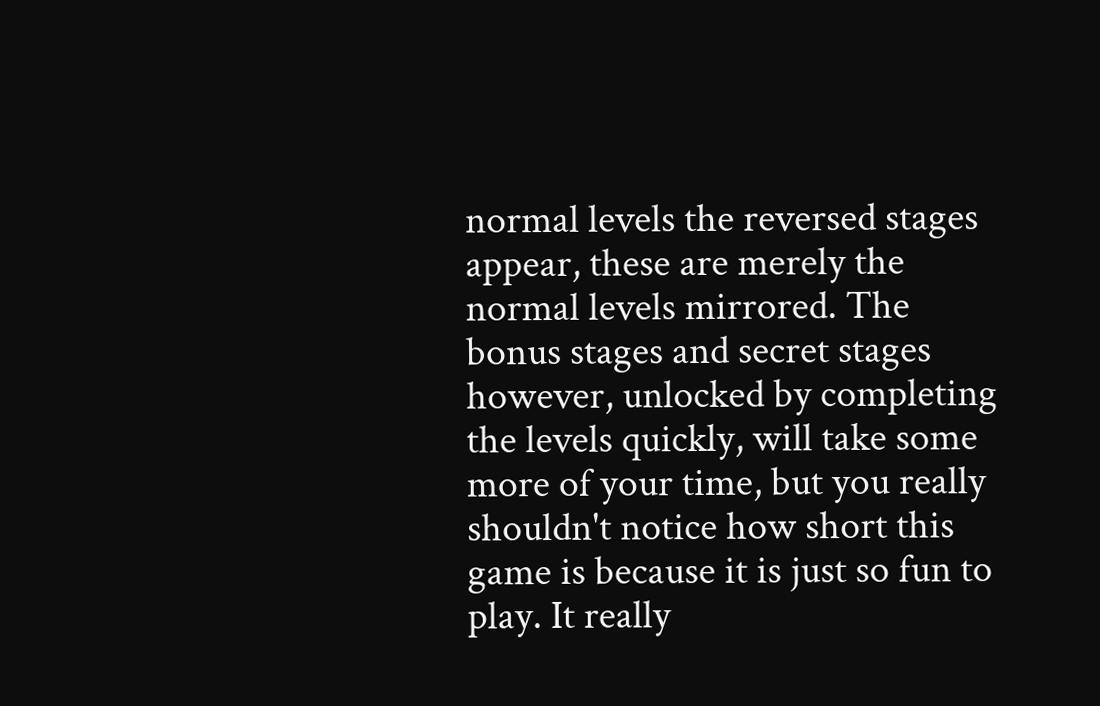normal levels the reversed stages appear, these are merely the normal levels mirrored. The bonus stages and secret stages however, unlocked by completing the levels quickly, will take some more of your time, but you really shouldn't notice how short this game is because it is just so fun to play. It really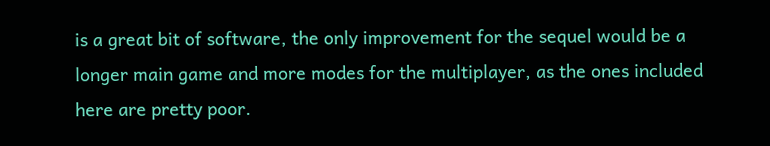is a great bit of software, the only improvement for the sequel would be a longer main game and more modes for the multiplayer, as the ones included here are pretty poor.